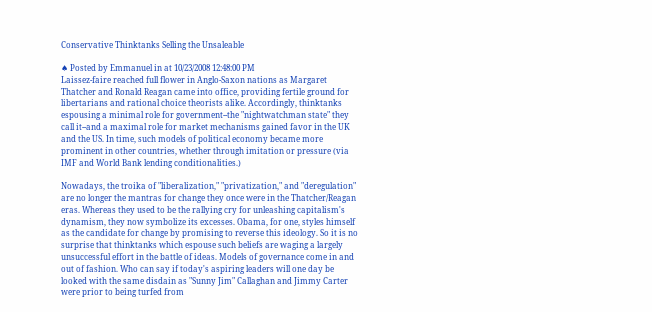Conservative Thinktanks Selling the Unsaleable

♠ Posted by Emmanuel in at 10/23/2008 12:48:00 PM
Laissez-faire reached full flower in Anglo-Saxon nations as Margaret Thatcher and Ronald Reagan came into office, providing fertile ground for libertarians and rational choice theorists alike. Accordingly, thinktanks espousing a minimal role for government--the "nightwatchman state" they call it--and a maximal role for market mechanisms gained favor in the UK and the US. In time, such models of political economy became more prominent in other countries, whether through imitation or pressure (via IMF and World Bank lending conditionalities.)

Nowadays, the troika of "liberalization," "privatization," and "deregulation" are no longer the mantras for change they once were in the Thatcher/Reagan eras. Whereas they used to be the rallying cry for unleashing capitalism's dynamism, they now symbolize its excesses. Obama, for one, styles himself as the candidate for change by promising to reverse this ideology. So it is no surprise that thinktanks which espouse such beliefs are waging a largely unsuccessful effort in the battle of ideas. Models of governance come in and out of fashion. Who can say if today's aspiring leaders will one day be looked with the same disdain as "Sunny Jim" Callaghan and Jimmy Carter were prior to being turfed from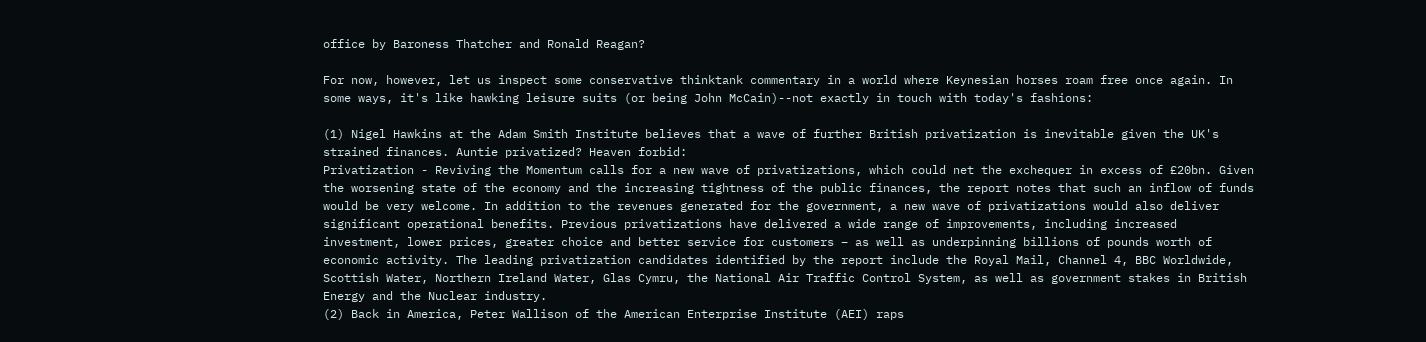office by Baroness Thatcher and Ronald Reagan?

For now, however, let us inspect some conservative thinktank commentary in a world where Keynesian horses roam free once again. In some ways, it's like hawking leisure suits (or being John McCain)--not exactly in touch with today's fashions:

(1) Nigel Hawkins at the Adam Smith Institute believes that a wave of further British privatization is inevitable given the UK's strained finances. Auntie privatized? Heaven forbid:
Privatization - Reviving the Momentum calls for a new wave of privatizations, which could net the exchequer in excess of £20bn. Given the worsening state of the economy and the increasing tightness of the public finances, the report notes that such an inflow of funds would be very welcome. In addition to the revenues generated for the government, a new wave of privatizations would also deliver significant operational benefits. Previous privatizations have delivered a wide range of improvements, including increased investment, lower prices, greater choice and better service for customers – as well as underpinning billions of pounds worth of economic activity. The leading privatization candidates identified by the report include the Royal Mail, Channel 4, BBC Worldwide, Scottish Water, Northern Ireland Water, Glas Cymru, the National Air Traffic Control System, as well as government stakes in British Energy and the Nuclear industry.
(2) Back in America, Peter Wallison of the American Enterprise Institute (AEI) raps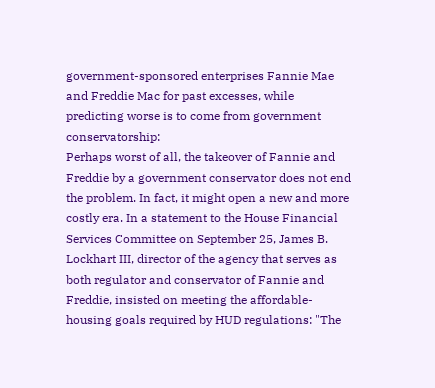government-sponsored enterprises Fannie Mae and Freddie Mac for past excesses, while predicting worse is to come from government conservatorship:
Perhaps worst of all, the takeover of Fannie and Freddie by a government conservator does not end the problem. In fact, it might open a new and more costly era. In a statement to the House Financial Services Committee on September 25, James B. Lockhart III, director of the agency that serves as both regulator and conservator of Fannie and Freddie, insisted on meeting the affordable-housing goals required by HUD regulations: "The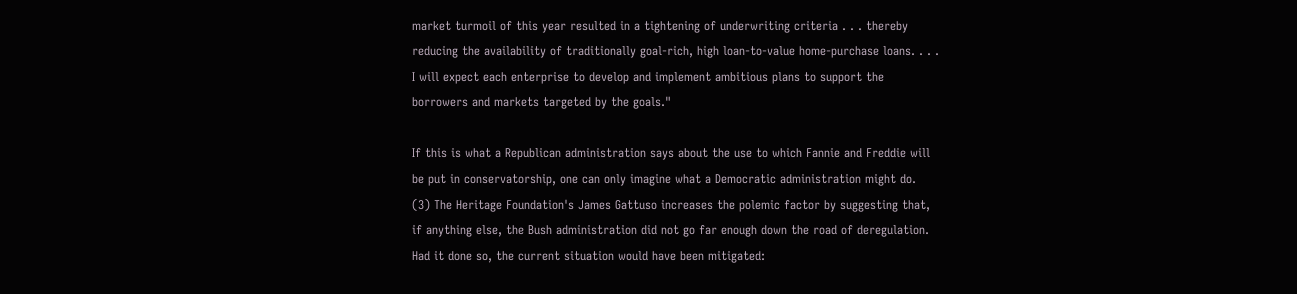market turmoil of this year resulted in a tightening of underwriting criteria . . . thereby reducing the availability of traditionally goal-rich, high loan-to-value home-purchase loans. . . . I will expect each enterprise to develop and implement ambitious plans to support the borrowers and markets targeted by the goals."

If this is what a Republican administration says about the use to which Fannie and Freddie will be put in conservatorship, one can only imagine what a Democratic administration might do.
(3) The Heritage Foundation's James Gattuso increases the polemic factor by suggesting that, if anything else, the Bush administration did not go far enough down the road of deregulation. Had it done so, the current situation would have been mitigated: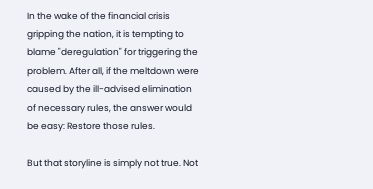In the wake of the financial crisis gripping the nation, it is tempting to blame "deregulation" for triggering the problem. After all, if the meltdown were caused by the ill-advised elimination of necessary rules, the answer would be easy: Restore those rules.

But that storyline is simply not true. Not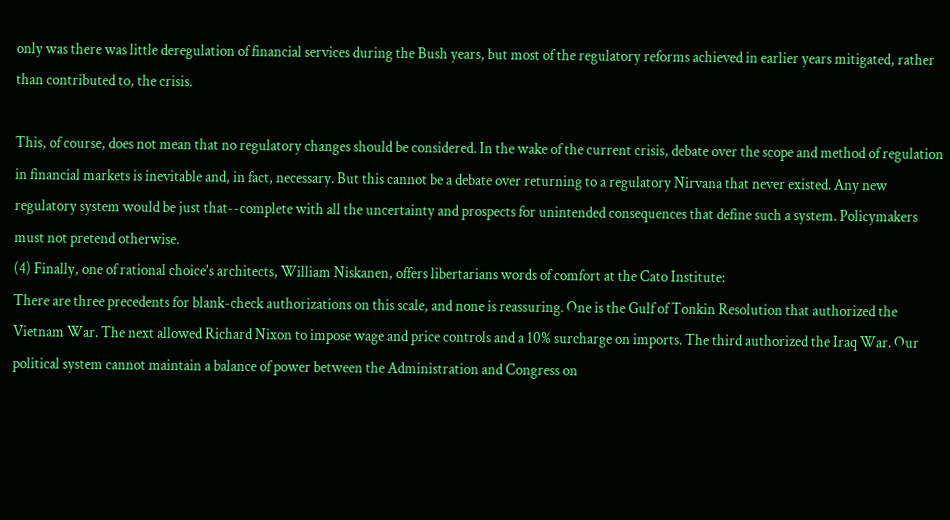only was there was little deregulation of financial services during the Bush years, but most of the regulatory reforms achieved in earlier years mitigated, rather than contributed to, the crisis.

This, of course, does not mean that no regulatory changes should be considered. In the wake of the current crisis, debate over the scope and method of regulation in financial markets is inevitable and, in fact, necessary. But this cannot be a debate over returning to a regulatory Nirvana that never existed. Any new regulatory system would be just that--complete with all the uncertainty and prospects for unintended consequences that define such a system. Policymakers must not pretend otherwise.
(4) Finally, one of rational choice's architects, William Niskanen, offers libertarians words of comfort at the Cato Institute:
There are three precedents for blank-check authorizations on this scale, and none is reassuring. One is the Gulf of Tonkin Resolution that authorized the Vietnam War. The next allowed Richard Nixon to impose wage and price controls and a 10% surcharge on imports. The third authorized the Iraq War. Our political system cannot maintain a balance of power between the Administration and Congress on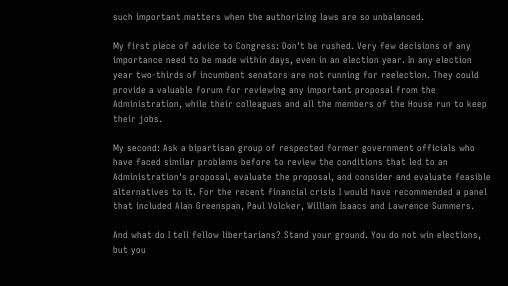such important matters when the authorizing laws are so unbalanced.

My first piece of advice to Congress: Don't be rushed. Very few decisions of any importance need to be made within days, even in an election year. In any election year two-thirds of incumbent senators are not running for reelection. They could provide a valuable forum for reviewing any important proposal from the Administration, while their colleagues and all the members of the House run to keep their jobs.

My second: Ask a bipartisan group of respected former government officials who have faced similar problems before to review the conditions that led to an Administration's proposal, evaluate the proposal, and consider and evaluate feasible alternatives to it. For the recent financial crisis I would have recommended a panel that included Alan Greenspan, Paul Volcker, William Isaacs and Lawrence Summers.

And what do I tell fellow libertarians? Stand your ground. You do not win elections, but you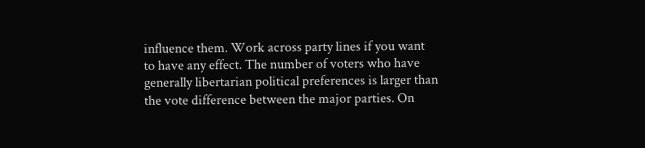influence them. Work across party lines if you want to have any effect. The number of voters who have generally libertarian political preferences is larger than the vote difference between the major parties. On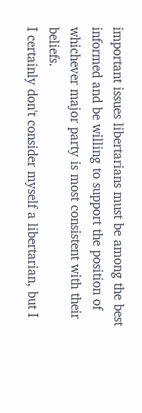important issues libertarians must be among the best informed and be willing to support the position of whichever major party is most consistent with their beliefs.
I certainly don't consider myself a libertarian, but I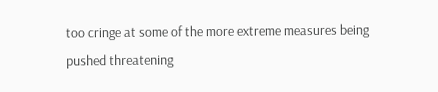too cringe at some of the more extreme measures being pushed threatening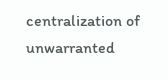centralization of unwarranted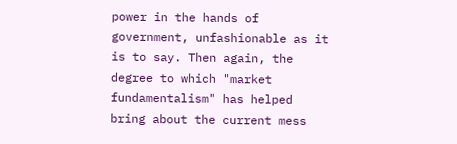power in the hands of government, unfashionable as it is to say. Then again, the degree to which "market fundamentalism" has helped bring about the current mess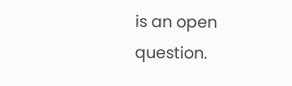is an open question.